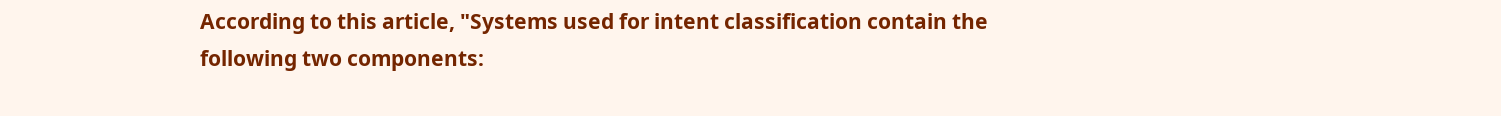According to this article, "Systems used for intent classification contain the following two components: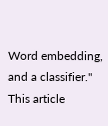Word embedding, and a classifier." This article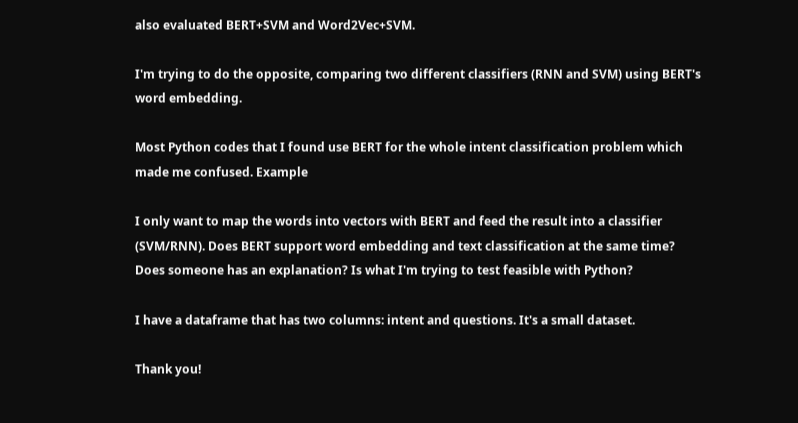also evaluated BERT+SVM and Word2Vec+SVM.

I'm trying to do the opposite, comparing two different classifiers (RNN and SVM) using BERT's word embedding.

Most Python codes that I found use BERT for the whole intent classification problem which made me confused. Example

I only want to map the words into vectors with BERT and feed the result into a classifier (SVM/RNN). Does BERT support word embedding and text classification at the same time? Does someone has an explanation? Is what I'm trying to test feasible with Python?

I have a dataframe that has two columns: intent and questions. It's a small dataset.

Thank you!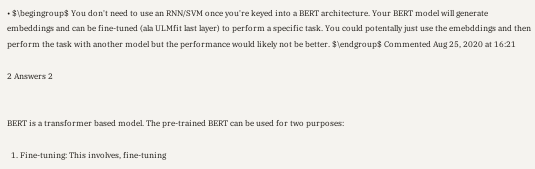• $\begingroup$ You don't need to use an RNN/SVM once you're keyed into a BERT architecture. Your BERT model will generate embeddings and can be fine-tuned (ala ULMfit last layer) to perform a specific task. You could potentally just use the emebddings and then perform the task with another model but the performance would likely not be better. $\endgroup$ Commented Aug 25, 2020 at 16:21

2 Answers 2


BERT is a transformer based model. The pre-trained BERT can be used for two purposes:

  1. Fine-tuning: This involves, fine-tuning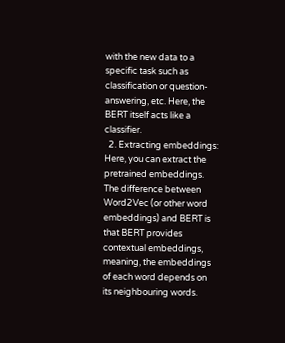with the new data to a specific task such as classification or question-answering, etc. Here, the BERT itself acts like a classifier.
  2. Extracting embeddings: Here, you can extract the pretrained embeddings. The difference between Word2Vec (or other word embeddings) and BERT is that BERT provides contextual embeddings, meaning, the embeddings of each word depends on its neighbouring words.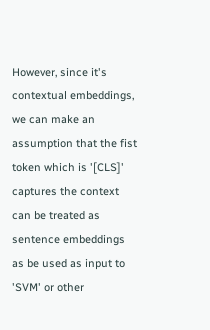However, since it's contextual embeddings, we can make an assumption that the fist token which is '[CLS]' captures the context can be treated as sentence embeddings as be used as input to 'SVM' or other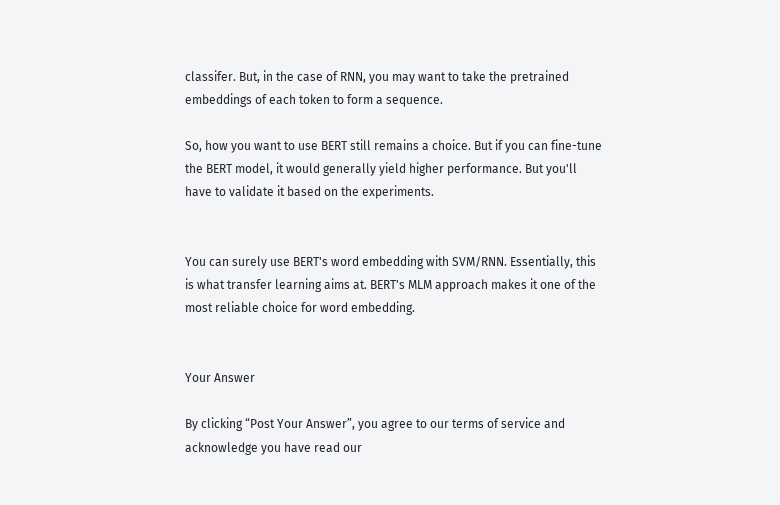classifer. But, in the case of RNN, you may want to take the pretrained embeddings of each token to form a sequence.

So, how you want to use BERT still remains a choice. But if you can fine-tune the BERT model, it would generally yield higher performance. But you'll have to validate it based on the experiments.


You can surely use BERT's word embedding with SVM/RNN. Essentially, this is what transfer learning aims at. BERT's MLM approach makes it one of the most reliable choice for word embedding.


Your Answer

By clicking “Post Your Answer”, you agree to our terms of service and acknowledge you have read our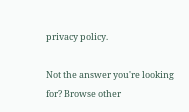privacy policy.

Not the answer you're looking for? Browse other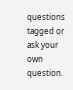questions tagged or ask your own question.